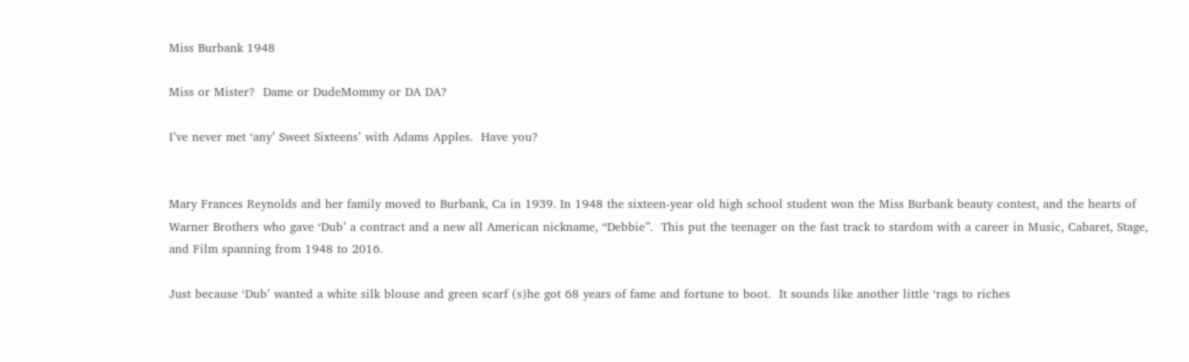Miss Burbank 1948

Miss or Mister?  Dame or DudeMommy or DA DA?

I’ve never met ‘any’ Sweet Sixteens’ with Adams Apples.  Have you?


Mary Frances Reynolds and her family moved to Burbank, Ca in 1939. In 1948 the sixteen-year old high school student won the Miss Burbank beauty contest, and the hearts of Warner Brothers who gave ‘Dub’ a contract and a new all American nickname, “Debbie”.  This put the teenager on the fast track to stardom with a career in Music, Cabaret, Stage, and Film spanning from 1948 to 2016.

Just because ‘Dub’ wanted a white silk blouse and green scarf (s)he got 68 years of fame and fortune to boot.  It sounds like another little ‘rags to riches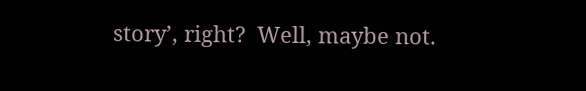story’, right?  Well, maybe not.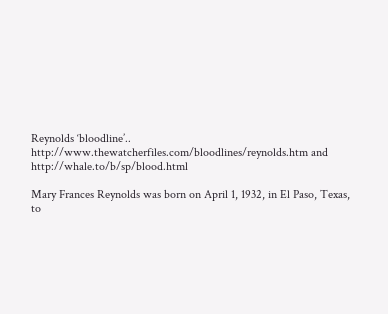Reynolds ‘bloodline’..  http://www.thewatcherfiles.com/bloodlines/reynolds.htm and http://whale.to/b/sp/blood.html

Mary Frances Reynolds was born on April 1, 1932, in El Paso, Texas, to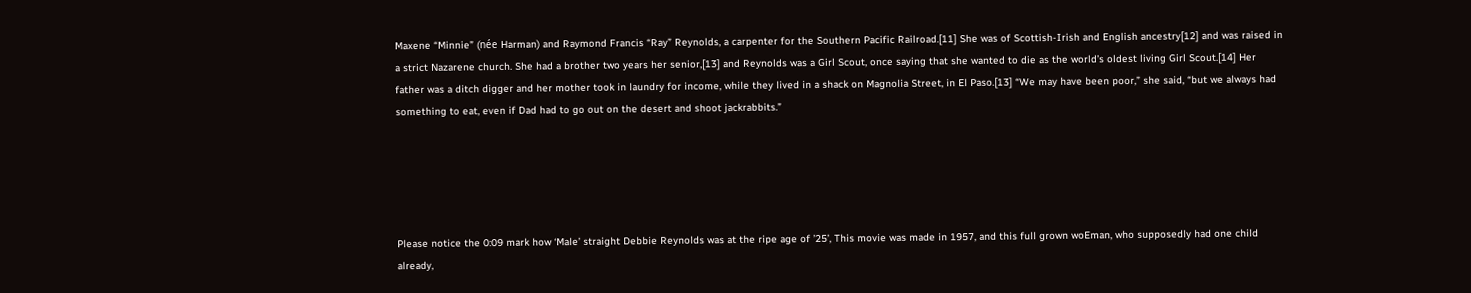Maxene “Minnie” (née Harman) and Raymond Francis “Ray” Reynolds, a carpenter for the Southern Pacific Railroad.[11] She was of Scottish-Irish and English ancestry[12] and was raised in a strict Nazarene church. She had a brother two years her senior,[13] and Reynolds was a Girl Scout, once saying that she wanted to die as the world’s oldest living Girl Scout.[14] Her father was a ditch digger and her mother took in laundry for income, while they lived in a shack on Magnolia Street, in El Paso.[13] “We may have been poor,” she said, “but we always had something to eat, even if Dad had to go out on the desert and shoot jackrabbits.”





Please notice the 0:09 mark how ‘Male’ straight Debbie Reynolds was at the ripe age of ’25’, This movie was made in 1957, and this full grown woEman, who supposedly had one child already,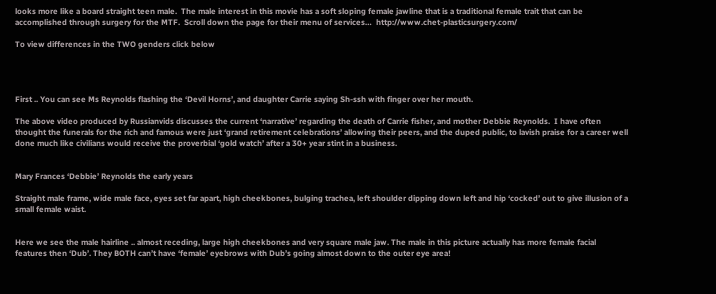looks more like a board straight teen male.  The male interest in this movie has a soft sloping female jawline that is a traditional female trait that can be accomplished through surgery for the MTF.  Scroll down the page for their menu of services…  http://www.chet-plasticsurgery.com/

To view differences in the TWO genders click below




First .. You can see Ms Reynolds flashing the ‘Devil Horns’, and daughter Carrie saying Sh-ssh with finger over her mouth.

The above video produced by Russianvids discusses the current ‘narrative’ regarding the death of Carrie fisher, and mother Debbie Reynolds.  I have often thought the funerals for the rich and famous were just ‘grand retirement celebrations’ allowing their peers, and the duped public, to lavish praise for a career well done much like civilians would receive the proverbial ‘gold watch’ after a 30+ year stint in a business.


Mary Frances ‘Debbie’ Reynolds the early years

Straight male frame, wide male face, eyes set far apart, high cheekbones, bulging trachea, left shoulder dipping down left and hip ‘cocked’ out to give illusion of a small female waist.


Here we see the male hairline .. almost receding, large high cheekbones and very square male jaw. The male in this picture actually has more female facial features then ‘Dub’. They BOTH can’t have ‘female’ eyebrows with Dub’s going almost down to the outer eye area!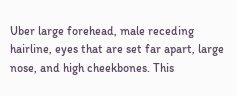Uber large forehead, male receding hairline, eyes that are set far apart, large nose, and high cheekbones. This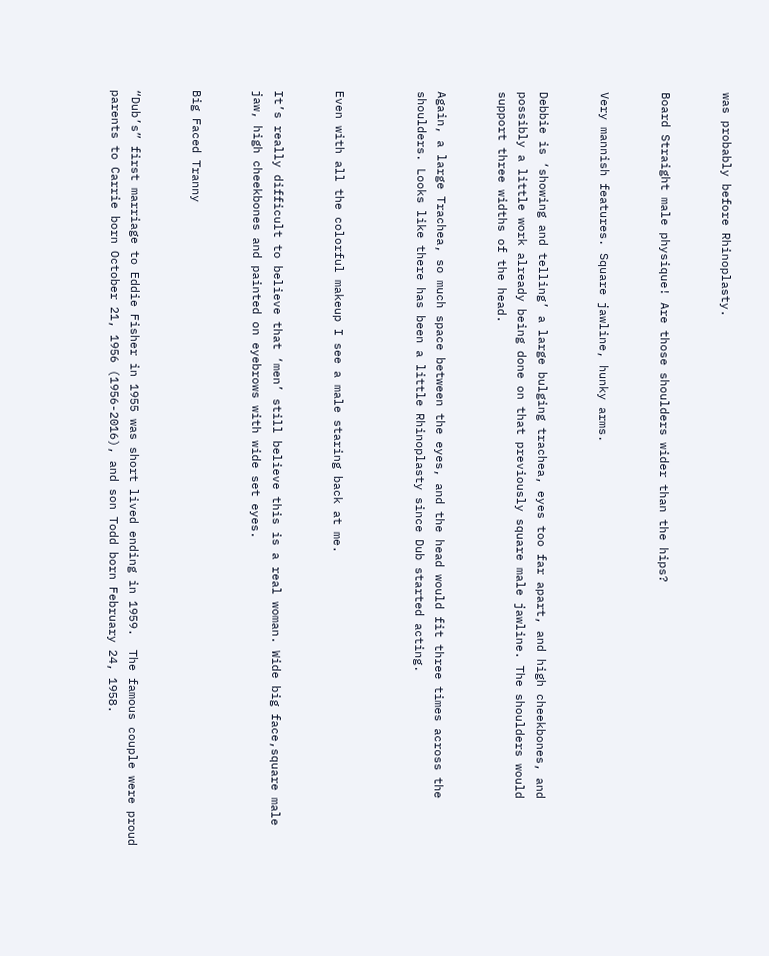was probably before Rhinoplasty.


Board Straight male physique! Are those shoulders wider than the hips?


Very mannish features. Square jawline, hunky arms.


Debbie is ‘showing and telling’ a large bulging trachea, eyes too far apart, and high cheekbones, and possibly a little work already being done on that previously square male jawline. The shoulders would support three widths of the head.


Again, a large Trachea, so much space between the eyes, and the head would fit three times across the shoulders. Looks like there has been a little Rhinoplasty since Dub started acting.



Even with all the colorful makeup I see a male staring back at me.


It’s really difficult to believe that ‘men’ still believe this is a real woman. Wide big face,square male jaw, high cheekbones and painted on eyebrows with wide set eyes.


Big Faced Tranny


“Dub’s” first marriage to Eddie Fisher in 1955 was short lived ending in 1959.  The famous couple were proud parents to Carrie born October 21, 1956 (1956-2016), and son Todd born February 24, 1958.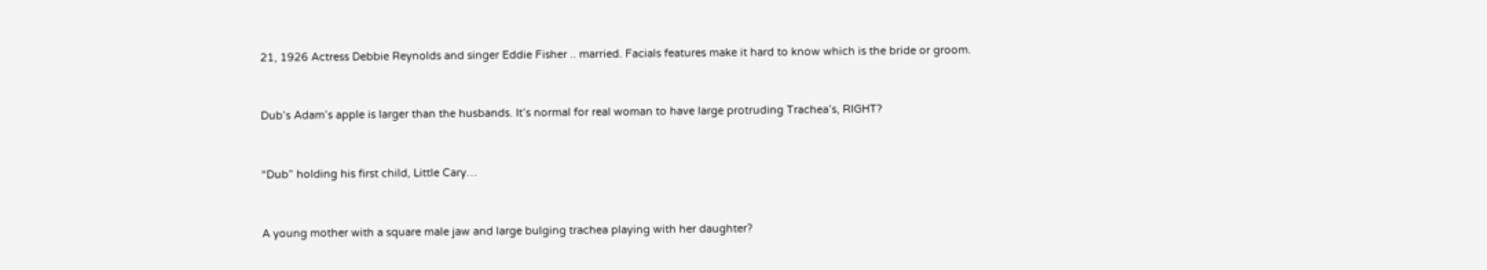21, 1926 Actress Debbie Reynolds and singer Eddie Fisher .. married. Facials features make it hard to know which is the bride or groom.


Dub’s Adam’s apple is larger than the husbands. It’s normal for real woman to have large protruding Trachea’s, RIGHT?


“Dub” holding his first child, Little Cary…


A young mother with a square male jaw and large bulging trachea playing with her daughter?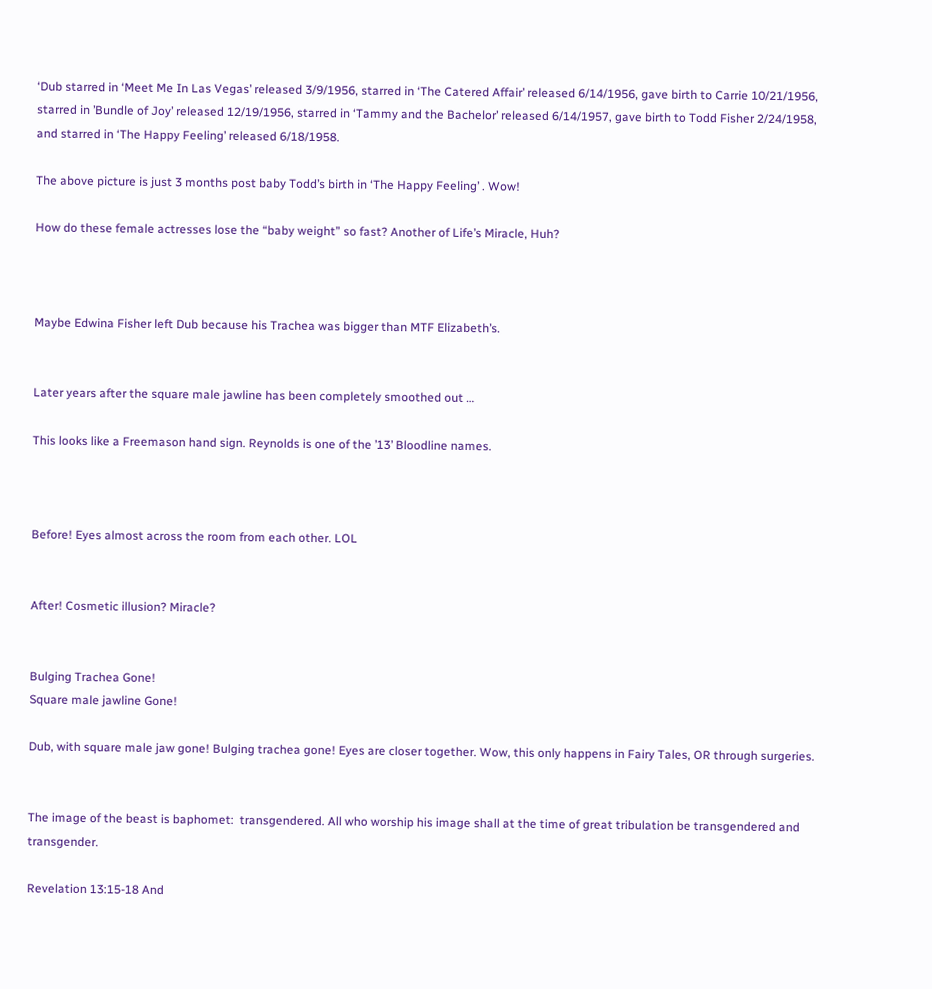‘Dub starred in ‘Meet Me In Las Vegas’ released 3/9/1956, starred in ‘The Catered Affair’ released 6/14/1956, gave birth to Carrie 10/21/1956, starred in ’Bundle of Joy’ released 12/19/1956, starred in ‘Tammy and the Bachelor’ released 6/14/1957, gave birth to Todd Fisher 2/24/1958, and starred in ‘The Happy Feeling’ released 6/18/1958.

The above picture is just 3 months post baby Todd’s birth in ‘The Happy Feeling’ . Wow!

How do these female actresses lose the “baby weight” so fast? Another of Life’s Miracle, Huh?



Maybe Edwina Fisher left Dub because his Trachea was bigger than MTF Elizabeth’s.


Later years after the square male jawline has been completely smoothed out …

This looks like a Freemason hand sign. Reynolds is one of the ’13’ Bloodline names.



Before! Eyes almost across the room from each other. LOL


After! Cosmetic illusion? Miracle?


Bulging Trachea Gone!
Square male jawline Gone!

Dub, with square male jaw gone! Bulging trachea gone! Eyes are closer together. Wow, this only happens in Fairy Tales, OR through surgeries.


The image of the beast is baphomet:  transgendered. All who worship his image shall at the time of great tribulation be transgendered and transgender.

Revelation 13:15-18 And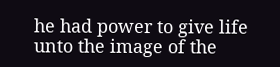he had power to give life unto the image of the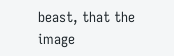beast, that the image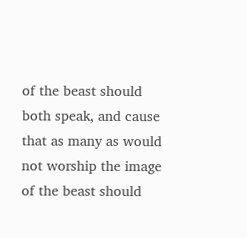of the beast should both speak, and cause that as many as would not worship the image of the beast should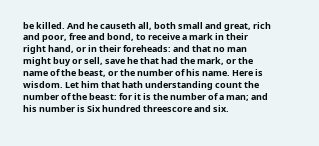be killed. And he causeth all, both small and great, rich and poor, free and bond, to receive a mark in their right hand, or in their foreheads: and that no man might buy or sell, save he that had the mark, or the name of the beast, or the number of his name. Here is wisdom. Let him that hath understanding count the number of the beast: for it is the number of a man; and his number is Six hundred threescore and six.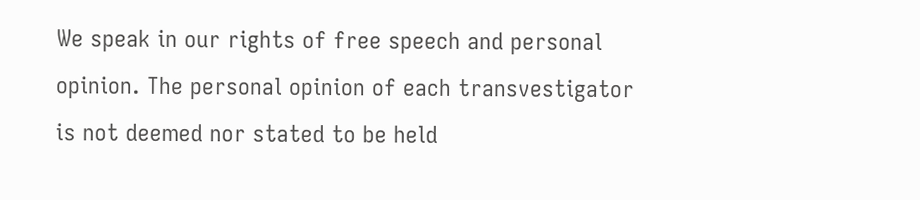We speak in our rights of free speech and personal opinion. The personal opinion of each transvestigator is not deemed nor stated to be held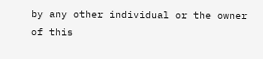by any other individual or the owner of this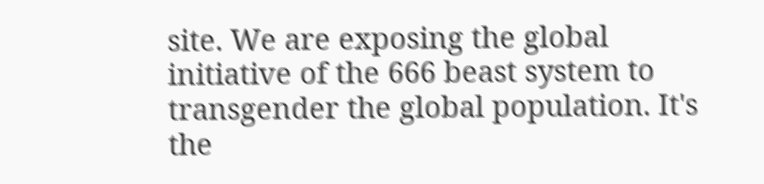site. We are exposing the global initiative of the 666 beast system to transgender the global population. It's the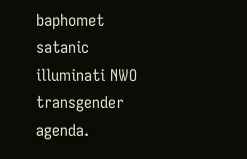baphomet satanic illuminati NWO transgender agenda.